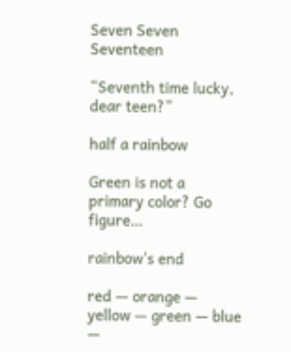Seven Seven Seventeen

“Seventh time lucky, dear teen?”

half a rainbow

Green is not a primary color? Go figure…

rainbow's end

red — orange — yellow — green — blue —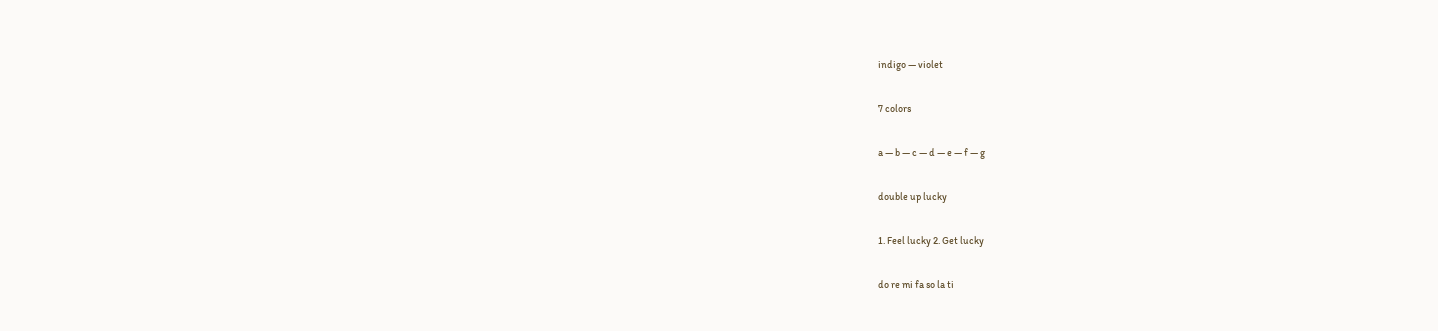indigo — violet

7 colors

a — b — c — d — e — f — g

double up lucky

1. Feel lucky 2. Get lucky

do re mi fa so la ti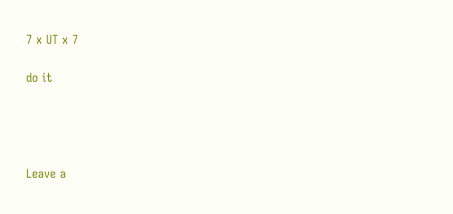7 x UT x 7

do it




Leave a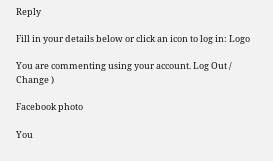Reply

Fill in your details below or click an icon to log in: Logo

You are commenting using your account. Log Out /  Change )

Facebook photo

You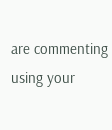are commenting using your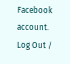Facebook account. Log Out /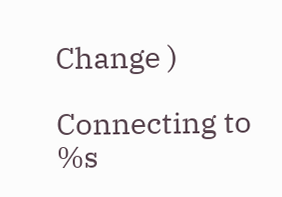Change )

Connecting to %s